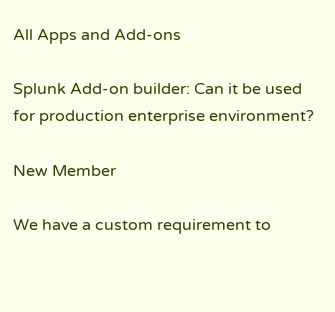All Apps and Add-ons

Splunk Add-on builder: Can it be used for production enterprise environment?

New Member

We have a custom requirement to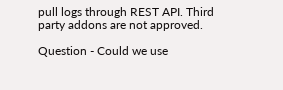pull logs through REST API. Third party addons are not approved.

Question - Could we use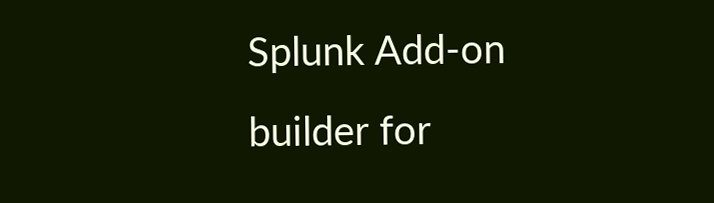Splunk Add-on builder for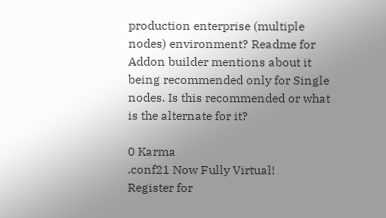production enterprise (multiple nodes) environment? Readme for Addon builder mentions about it being recommended only for Single nodes. Is this recommended or what is the alternate for it?

0 Karma
.conf21 Now Fully Virtual!
Register for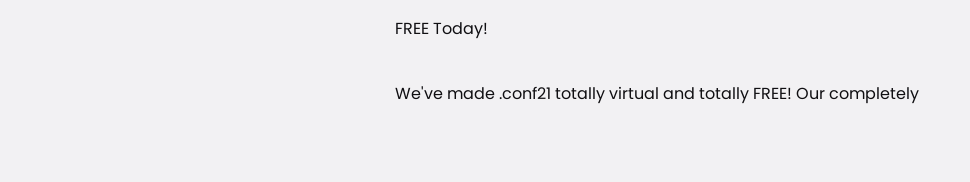FREE Today!

We've made .conf21 totally virtual and totally FREE! Our completely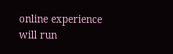online experience will run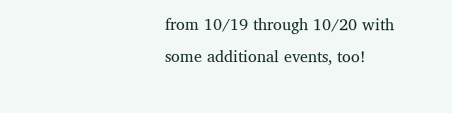from 10/19 through 10/20 with some additional events, too!